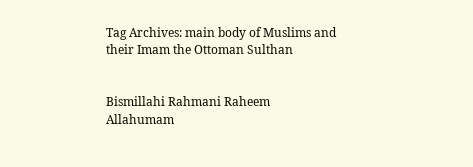Tag Archives: main body of Muslims and their Imam the Ottoman Sulthan


Bismillahi Rahmani Raheem
Allahumam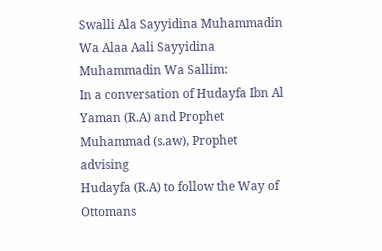Swalli Ala Sayyidina Muhammadin Wa Alaa Aali Sayyidina Muhammadin Wa Sallim:
In a conversation of Hudayfa Ibn Al Yaman (R.A) and Prophet Muhammad (s.aw), Prophet advising
Hudayfa (R.A) to follow the Way of Ottomans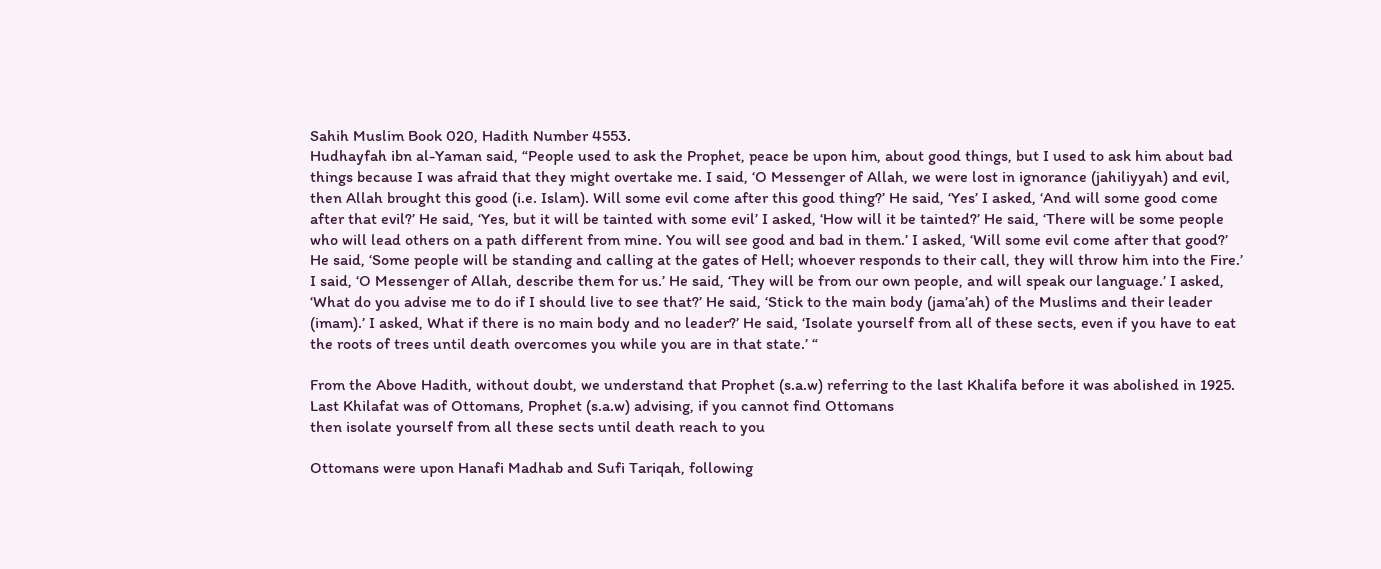Sahih Muslim Book 020, Hadith Number 4553.
Hudhayfah ibn al-Yaman said, “People used to ask the Prophet, peace be upon him, about good things, but I used to ask him about bad things because I was afraid that they might overtake me. I said, ‘O Messenger of Allah, we were lost in ignorance (jahiliyyah) and evil, then Allah brought this good (i.e. Islam). Will some evil come after this good thing?’ He said, ‘Yes’ I asked, ‘And will some good come after that evil?’ He said, ‘Yes, but it will be tainted with some evil’ I asked, ‘How will it be tainted?’ He said, ‘There will be some people who will lead others on a path different from mine. You will see good and bad in them.’ I asked, ‘Will some evil come after that good?’ He said, ‘Some people will be standing and calling at the gates of Hell; whoever responds to their call, they will throw him into the Fire.’ I said, ‘O Messenger of Allah, describe them for us.’ He said, ‘They will be from our own people, and will speak our language.’ I asked, ‘What do you advise me to do if I should live to see that?’ He said, ‘Stick to the main body (jama’ah) of the Muslims and their leader (imam).’ I asked, What if there is no main body and no leader?’ He said, ‘Isolate yourself from all of these sects, even if you have to eat the roots of trees until death overcomes you while you are in that state.’ “

From the Above Hadith, without doubt, we understand that Prophet (s.a.w) referring to the last Khalifa before it was abolished in 1925.
Last Khilafat was of Ottomans, Prophet (s.a.w) advising, if you cannot find Ottomans
then isolate yourself from all these sects until death reach to you

Ottomans were upon Hanafi Madhab and Sufi Tariqah, following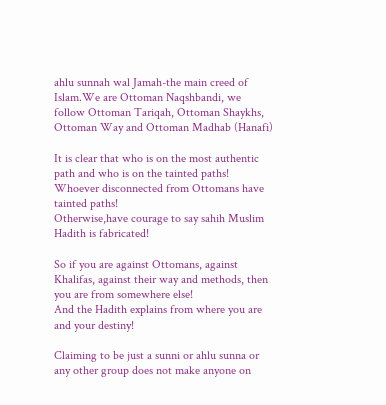ahlu sunnah wal Jamah-the main creed of Islam.We are Ottoman Naqshbandi, we follow Ottoman Tariqah, Ottoman Shaykhs,
Ottoman Way and Ottoman Madhab (Hanafi)

It is clear that who is on the most authentic path and who is on the tainted paths!
Whoever disconnected from Ottomans have tainted paths!
Otherwise,have courage to say sahih Muslim Hadith is fabricated!

So if you are against Ottomans, against Khalifas, against their way and methods, then you are from somewhere else!
And the Hadith explains from where you are and your destiny!

Claiming to be just a sunni or ahlu sunna or any other group does not make anyone on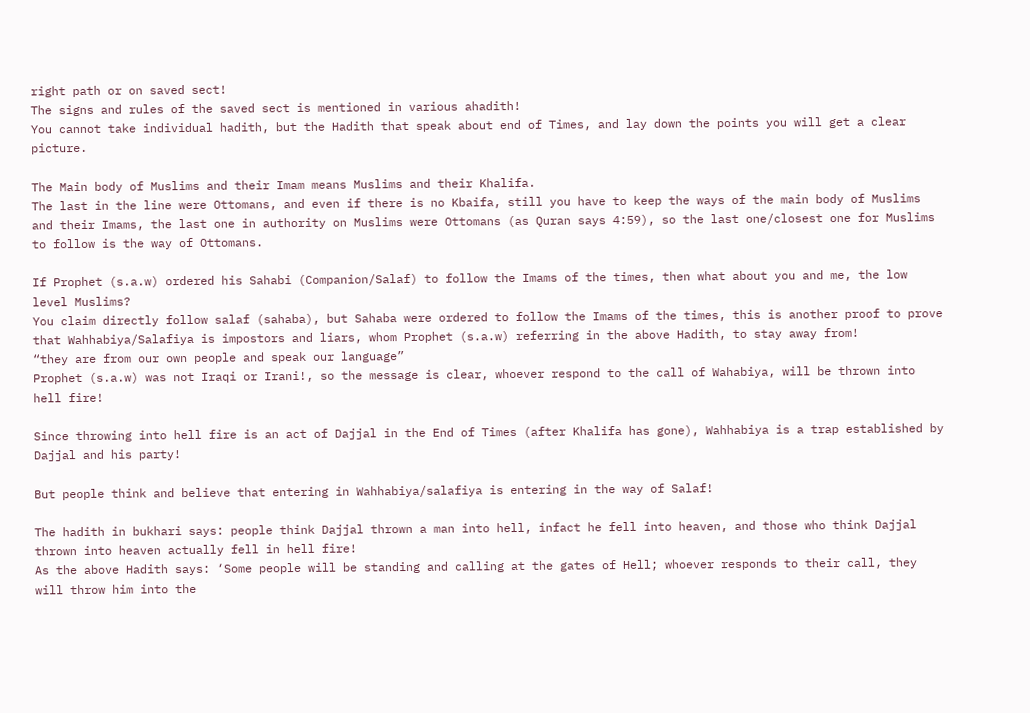right path or on saved sect!
The signs and rules of the saved sect is mentioned in various ahadith!
You cannot take individual hadith, but the Hadith that speak about end of Times, and lay down the points you will get a clear picture.

The Main body of Muslims and their Imam means Muslims and their Khalifa.
The last in the line were Ottomans, and even if there is no Kbaifa, still you have to keep the ways of the main body of Muslims and their Imams, the last one in authority on Muslims were Ottomans (as Quran says 4:59), so the last one/closest one for Muslims to follow is the way of Ottomans.

If Prophet (s.a.w) ordered his Sahabi (Companion/Salaf) to follow the Imams of the times, then what about you and me, the low level Muslims?
You claim directly follow salaf (sahaba), but Sahaba were ordered to follow the Imams of the times, this is another proof to prove that Wahhabiya/Salafiya is impostors and liars, whom Prophet (s.a.w) referring in the above Hadith, to stay away from!
“they are from our own people and speak our language”
Prophet (s.a.w) was not Iraqi or Irani!, so the message is clear, whoever respond to the call of Wahabiya, will be thrown into hell fire!

Since throwing into hell fire is an act of Dajjal in the End of Times (after Khalifa has gone), Wahhabiya is a trap established by Dajjal and his party!

But people think and believe that entering in Wahhabiya/salafiya is entering in the way of Salaf!

The hadith in bukhari says: people think Dajjal thrown a man into hell, infact he fell into heaven, and those who think Dajjal thrown into heaven actually fell in hell fire!
As the above Hadith says: ‘Some people will be standing and calling at the gates of Hell; whoever responds to their call, they will throw him into the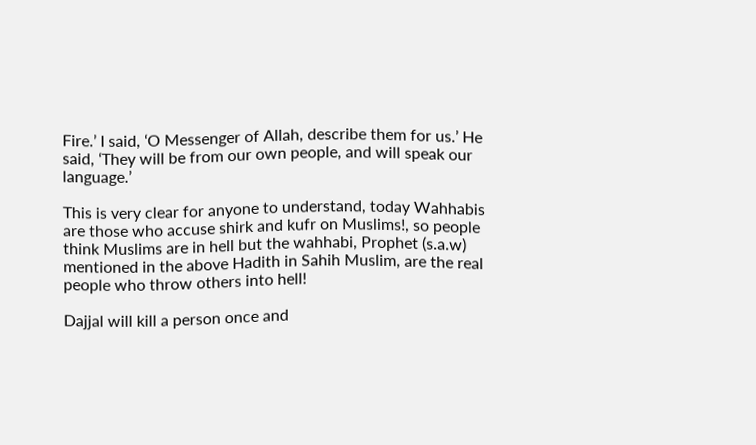Fire.’ I said, ‘O Messenger of Allah, describe them for us.’ He said, ‘They will be from our own people, and will speak our language.’

This is very clear for anyone to understand, today Wahhabis are those who accuse shirk and kufr on Muslims!, so people think Muslims are in hell but the wahhabi, Prophet (s.a.w) mentioned in the above Hadith in Sahih Muslim, are the real people who throw others into hell!

Dajjal will kill a person once and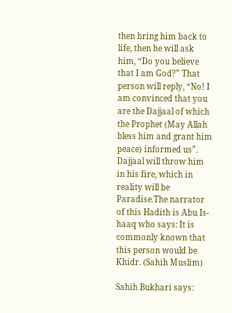then bring him back to life, then he will ask him, “Do you believe that I am God?” That person will reply, “No! I am convinced that you are the Dajjaal of which the Prophet (May Allah bless him and grant him peace) informed us”. Dajjaal will throw him in his fire, which in reality will be Paradise.The narrator of this Hadith is Abu Is-haaq who says: It is commonly known that this person would be Khidr. (Sahih Muslim)

Sahih Bukhari says: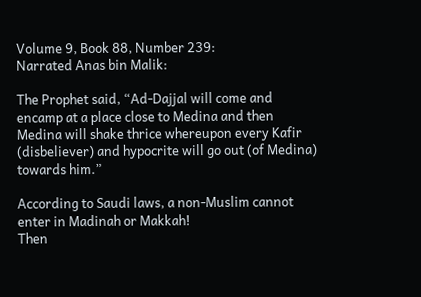Volume 9, Book 88, Number 239:
Narrated Anas bin Malik:

The Prophet said, “Ad-Dajjal will come and encamp at a place close to Medina and then Medina will shake thrice whereupon every Kafir (disbeliever) and hypocrite will go out (of Medina) towards him.”

According to Saudi laws, a non-Muslim cannot enter in Madinah or Makkah!
Then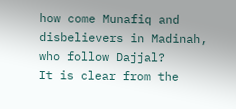how come Munafiq and disbelievers in Madinah, who follow Dajjal?
It is clear from the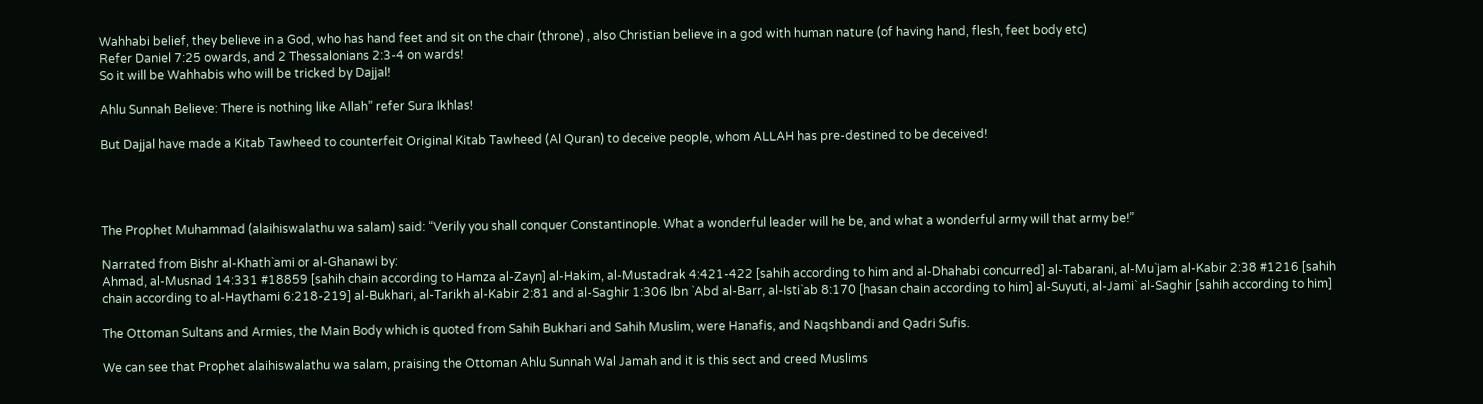Wahhabi belief, they believe in a God, who has hand feet and sit on the chair (throne) , also Christian believe in a god with human nature (of having hand, flesh, feet body etc)
Refer Daniel 7:25 owards, and 2 Thessalonians 2:3-4 on wards!
So it will be Wahhabis who will be tricked by Dajjal!

Ahlu Sunnah Believe: There is nothing like Allah” refer Sura Ikhlas!

But Dajjal have made a Kitab Tawheed to counterfeit Original Kitab Tawheed (Al Quran) to deceive people, whom ALLAH has pre-destined to be deceived!




The Prophet Muhammad (alaihiswalathu wa salam) said: “Verily you shall conquer Constantinople. What a wonderful leader will he be, and what a wonderful army will that army be!”

Narrated from Bishr al-Khath`ami or al-Ghanawi by:
Ahmad, al-Musnad 14:331 #18859 [sahih chain according to Hamza al-Zayn] al-Hakim, al-Mustadrak 4:421-422 [sahih according to him and al-Dhahabi concurred] al-Tabarani, al-Mu`jam al-Kabir 2:38 #1216 [sahih chain according to al-Haythami 6:218-219] al-Bukhari, al-Tarikh al-Kabir 2:81 and al-Saghir 1:306 Ibn `Abd al-Barr, al-Isti`ab 8:170 [hasan chain according to him] al-Suyuti, al-Jami` al-Saghir [sahih according to him]

The Ottoman Sultans and Armies, the Main Body which is quoted from Sahih Bukhari and Sahih Muslim, were Hanafis, and Naqshbandi and Qadri Sufis.

We can see that Prophet alaihiswalathu wa salam, praising the Ottoman Ahlu Sunnah Wal Jamah and it is this sect and creed Muslims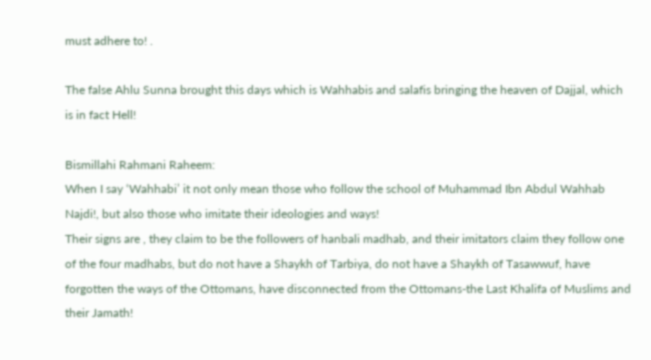must adhere to! .

The false Ahlu Sunna brought this days which is Wahhabis and salafis bringing the heaven of Dajjal, which is in fact Hell!

Bismillahi Rahmani Raheem:
When I say ‘Wahhabi’ it not only mean those who follow the school of Muhammad Ibn Abdul Wahhab Najdi!, but also those who imitate their ideologies and ways!
Their signs are , they claim to be the followers of hanbali madhab, and their imitators claim they follow one of the four madhabs, but do not have a Shaykh of Tarbiya, do not have a Shaykh of Tasawwuf, have forgotten the ways of the Ottomans, have disconnected from the Ottomans-the Last Khalifa of Muslims and their Jamath!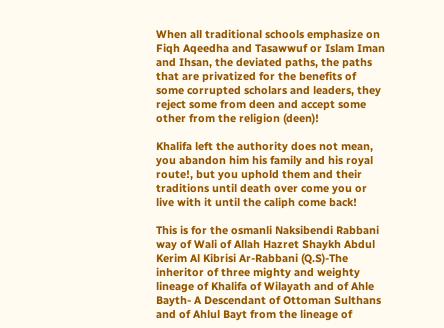When all traditional schools emphasize on Fiqh Aqeedha and Tasawwuf or Islam Iman and Ihsan, the deviated paths, the paths that are privatized for the benefits of some corrupted scholars and leaders, they reject some from deen and accept some other from the religion (deen)!

Khalifa left the authority does not mean, you abandon him his family and his royal route!, but you uphold them and their traditions until death over come you or live with it until the caliph come back!

This is for the osmanli Naksibendi Rabbani way of Wali of Allah Hazret Shaykh Abdul Kerim Al Kibrisi Ar-Rabbani (Q.S)-The inheritor of three mighty and weighty lineage of Khalifa of Wilayath and of Ahle Bayth- A Descendant of Ottoman Sulthans and of Ahlul Bayt from the lineage of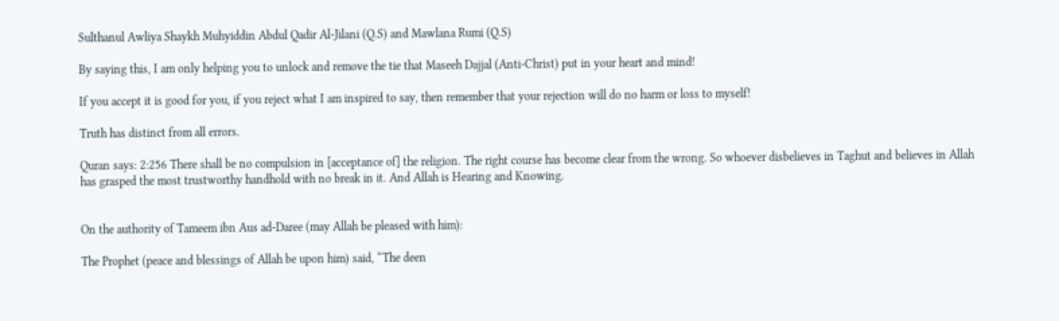Sulthanul Awliya Shaykh Muhyiddin Abdul Qadir Al-Jilani (Q.S) and Mawlana Rumi (Q.S)

By saying this, I am only helping you to unlock and remove the tie that Maseeh Dajjal (Anti-Christ) put in your heart and mind!

If you accept it is good for you, if you reject what I am inspired to say, then remember that your rejection will do no harm or loss to myself!

Truth has distinct from all errors.

Quran says: 2:256 There shall be no compulsion in [acceptance of] the religion. The right course has become clear from the wrong. So whoever disbelieves in Taghut and believes in Allah has grasped the most trustworthy handhold with no break in it. And Allah is Hearing and Knowing.


On the authority of Tameem ibn Aus ad-Daree (may Allah be pleased with him):

The Prophet (peace and blessings of Allah be upon him) said, “The deen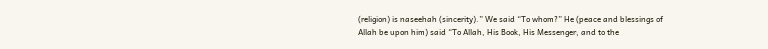(religion) is naseehah (sincerity).” We said “To whom?” He (peace and blessings of Allah be upon him) said “To Allah, His Book, His Messenger, and to the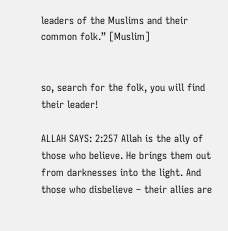leaders of the Muslims and their common folk.” [Muslim]


so, search for the folk, you will find their leader!

ALLAH SAYS: 2:257 Allah is the ally of those who believe. He brings them out from darknesses into the light. And those who disbelieve – their allies are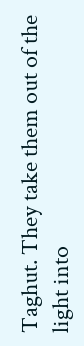Taghut. They take them out of the light into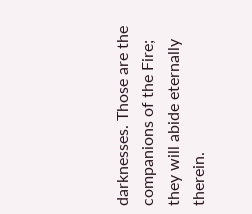darknesses. Those are the companions of the Fire; they will abide eternally therein.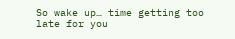So wake up… time getting too late for you